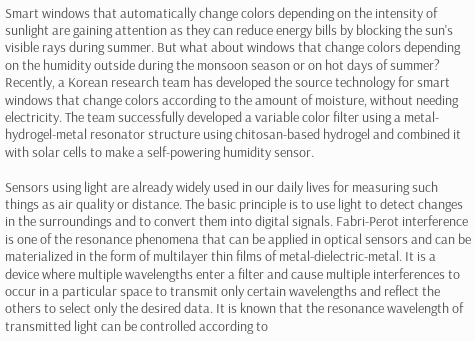Smart windows that automatically change colors depending on the intensity of sunlight are gaining attention as they can reduce energy bills by blocking the sun's visible rays during summer. But what about windows that change colors depending on the humidity outside during the monsoon season or on hot days of summer? Recently, a Korean research team has developed the source technology for smart windows that change colors according to the amount of moisture, without needing electricity. The team successfully developed a variable color filter using a metal-hydrogel-metal resonator structure using chitosan-based hydrogel and combined it with solar cells to make a self-powering humidity sensor.

Sensors using light are already widely used in our daily lives for measuring such things as air quality or distance. The basic principle is to use light to detect changes in the surroundings and to convert them into digital signals. Fabri-Perot interference is one of the resonance phenomena that can be applied in optical sensors and can be materialized in the form of multilayer thin films of metal-dielectric-metal. It is a device where multiple wavelengths enter a filter and cause multiple interferences to occur in a particular space to transmit only certain wavelengths and reflect the others to select only the desired data. It is known that the resonance wavelength of transmitted light can be controlled according to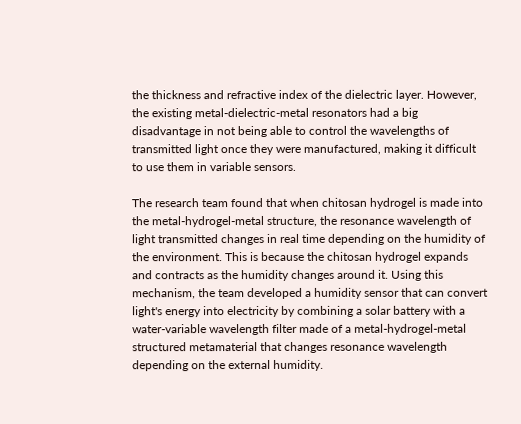the thickness and refractive index of the dielectric layer. However, the existing metal-dielectric-metal resonators had a big disadvantage in not being able to control the wavelengths of transmitted light once they were manufactured, making it difficult to use them in variable sensors.

The research team found that when chitosan hydrogel is made into the metal-hydrogel-metal structure, the resonance wavelength of light transmitted changes in real time depending on the humidity of the environment. This is because the chitosan hydrogel expands and contracts as the humidity changes around it. Using this mechanism, the team developed a humidity sensor that can convert light's energy into electricity by combining a solar battery with a water-variable wavelength filter made of a metal-hydrogel-metal structured metamaterial that changes resonance wavelength depending on the external humidity.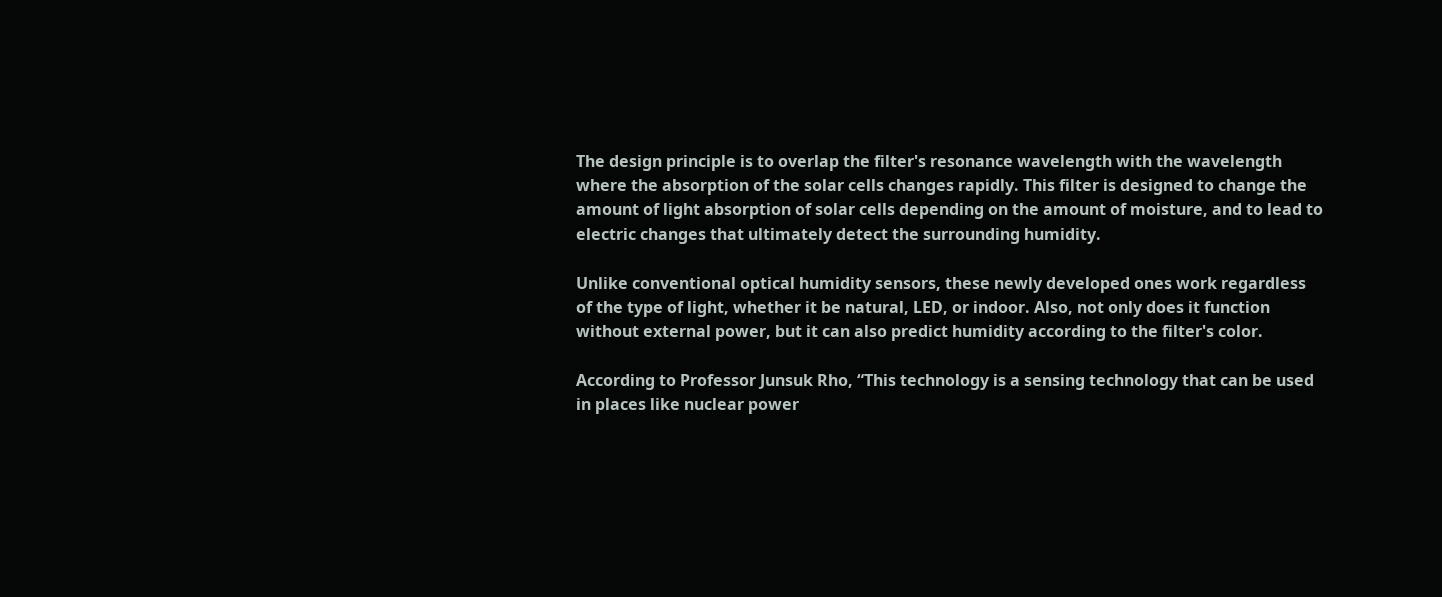The design principle is to overlap the filter's resonance wavelength with the wavelength where the absorption of the solar cells changes rapidly. This filter is designed to change the amount of light absorption of solar cells depending on the amount of moisture, and to lead to electric changes that ultimately detect the surrounding humidity.

Unlike conventional optical humidity sensors, these newly developed ones work regardless of the type of light, whether it be natural, LED, or indoor. Also, not only does it function without external power, but it can also predict humidity according to the filter's color.

According to Professor Junsuk Rho, “This technology is a sensing technology that can be used in places like nuclear power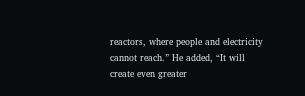reactors, where people and electricity cannot reach.” He added, “It will create even greater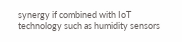synergy if combined with IoT technology such as humidity sensors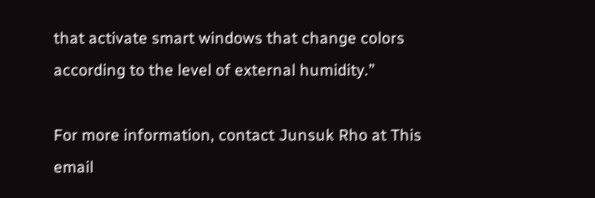that activate smart windows that change colors according to the level of external humidity.”

For more information, contact Junsuk Rho at This email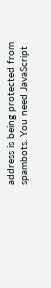address is being protected from spambots. You need JavaScript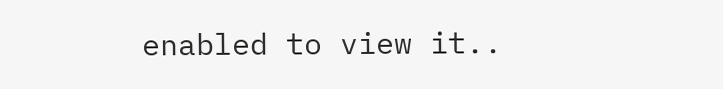enabled to view it..